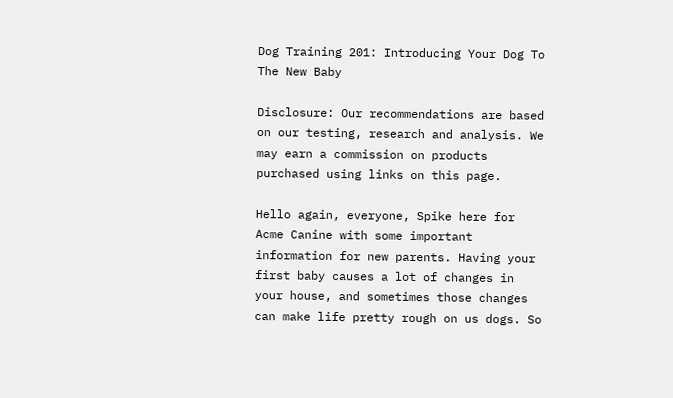Dog Training 201: Introducing Your Dog To The New Baby

Disclosure: Our recommendations are based on our testing, research and analysis. We may earn a commission on products purchased using links on this page.

Hello again, everyone, Spike here for Acme Canine with some important information for new parents. Having your first baby causes a lot of changes in your house, and sometimes those changes can make life pretty rough on us dogs. So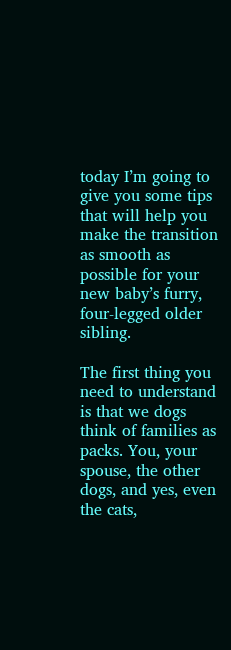today I’m going to give you some tips that will help you make the transition as smooth as possible for your new baby’s furry, four-legged older sibling.

The first thing you need to understand is that we dogs think of families as packs. You, your spouse, the other dogs, and yes, even the cats,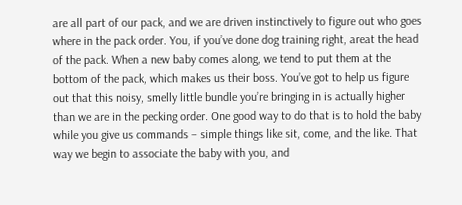are all part of our pack, and we are driven instinctively to figure out who goes where in the pack order. You, if you’ve done dog training right, areat the head of the pack. When a new baby comes along, we tend to put them at the bottom of the pack, which makes us their boss. You’ve got to help us figure out that this noisy, smelly little bundle you’re bringing in is actually higher than we are in the pecking order. One good way to do that is to hold the baby while you give us commands – simple things like sit, come, and the like. That way we begin to associate the baby with you, and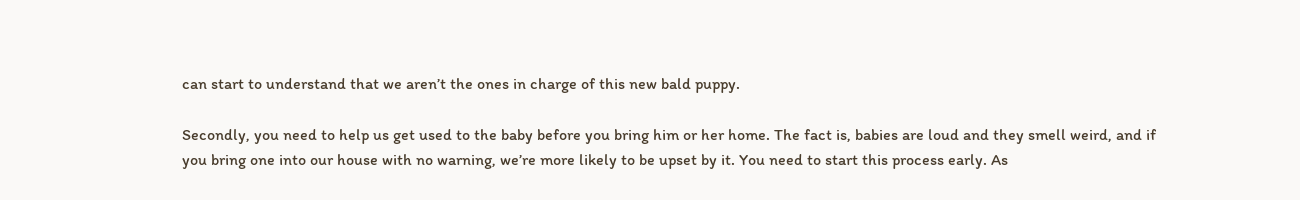can start to understand that we aren’t the ones in charge of this new bald puppy.

Secondly, you need to help us get used to the baby before you bring him or her home. The fact is, babies are loud and they smell weird, and if you bring one into our house with no warning, we’re more likely to be upset by it. You need to start this process early. As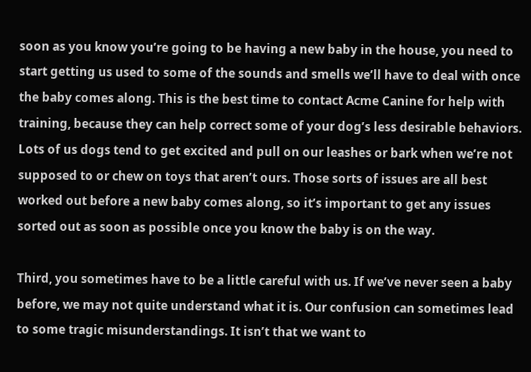soon as you know you’re going to be having a new baby in the house, you need to start getting us used to some of the sounds and smells we’ll have to deal with once the baby comes along. This is the best time to contact Acme Canine for help with training, because they can help correct some of your dog’s less desirable behaviors. Lots of us dogs tend to get excited and pull on our leashes or bark when we’re not supposed to or chew on toys that aren’t ours. Those sorts of issues are all best worked out before a new baby comes along, so it’s important to get any issues sorted out as soon as possible once you know the baby is on the way.

Third, you sometimes have to be a little careful with us. If we’ve never seen a baby before, we may not quite understand what it is. Our confusion can sometimes lead to some tragic misunderstandings. It isn’t that we want to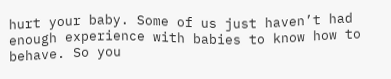hurt your baby. Some of us just haven’t had enough experience with babies to know how to behave. So you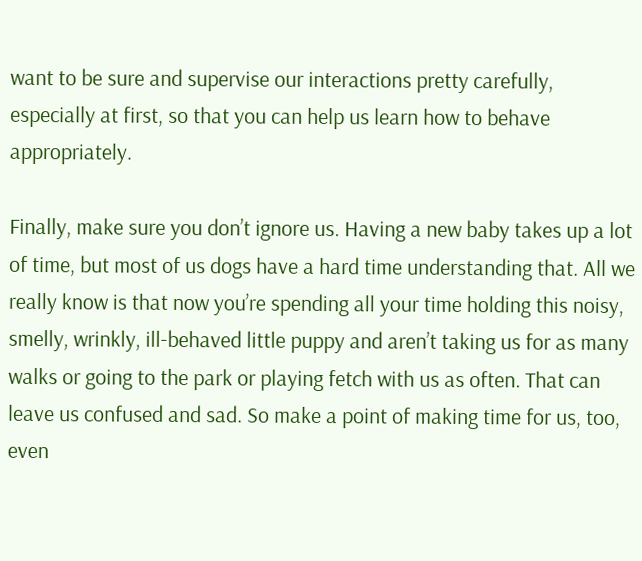want to be sure and supervise our interactions pretty carefully, especially at first, so that you can help us learn how to behave appropriately.

Finally, make sure you don’t ignore us. Having a new baby takes up a lot of time, but most of us dogs have a hard time understanding that. All we really know is that now you’re spending all your time holding this noisy, smelly, wrinkly, ill-behaved little puppy and aren’t taking us for as many walks or going to the park or playing fetch with us as often. That can leave us confused and sad. So make a point of making time for us, too, even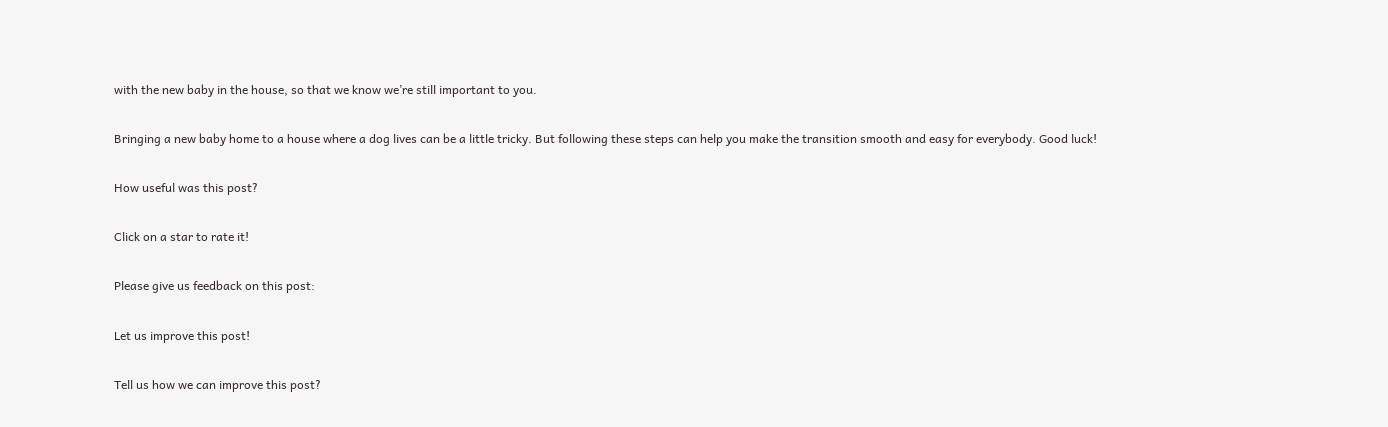with the new baby in the house, so that we know we’re still important to you.

Bringing a new baby home to a house where a dog lives can be a little tricky. But following these steps can help you make the transition smooth and easy for everybody. Good luck!

How useful was this post?

Click on a star to rate it!

Please give us feedback on this post:

Let us improve this post!

Tell us how we can improve this post?